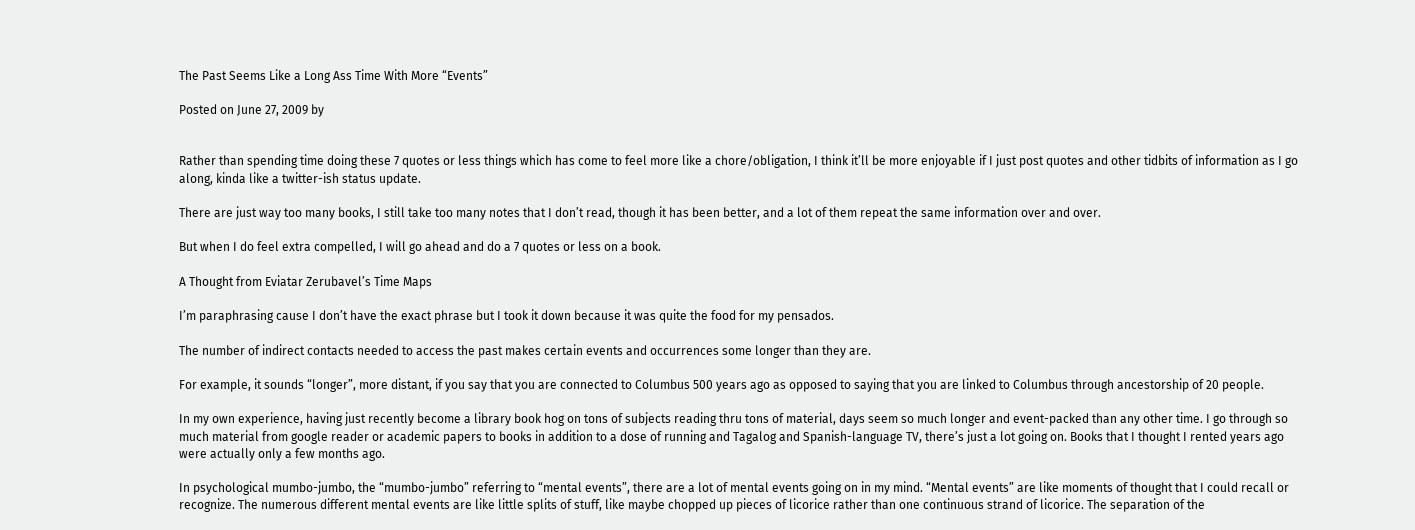The Past Seems Like a Long Ass Time With More “Events”

Posted on June 27, 2009 by


Rather than spending time doing these 7 quotes or less things which has come to feel more like a chore/obligation, I think it’ll be more enjoyable if I just post quotes and other tidbits of information as I go along, kinda like a twitter-ish status update.

There are just way too many books, I still take too many notes that I don’t read, though it has been better, and a lot of them repeat the same information over and over.

But when I do feel extra compelled, I will go ahead and do a 7 quotes or less on a book.

A Thought from Eviatar Zerubavel’s Time Maps

I’m paraphrasing cause I don’t have the exact phrase but I took it down because it was quite the food for my pensados.

The number of indirect contacts needed to access the past makes certain events and occurrences some longer than they are.

For example, it sounds “longer”, more distant, if you say that you are connected to Columbus 500 years ago as opposed to saying that you are linked to Columbus through ancestorship of 20 people.

In my own experience, having just recently become a library book hog on tons of subjects reading thru tons of material, days seem so much longer and event-packed than any other time. I go through so much material from google reader or academic papers to books in addition to a dose of running and Tagalog and Spanish-language TV, there’s just a lot going on. Books that I thought I rented years ago were actually only a few months ago.

In psychological mumbo-jumbo, the “mumbo-jumbo” referring to “mental events”, there are a lot of mental events going on in my mind. “Mental events” are like moments of thought that I could recall or recognize. The numerous different mental events are like little splits of stuff, like maybe chopped up pieces of licorice rather than one continuous strand of licorice. The separation of the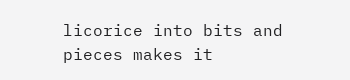licorice into bits and pieces makes it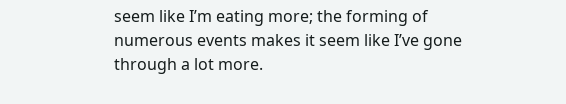seem like I’m eating more; the forming of numerous events makes it seem like I’ve gone through a lot more.